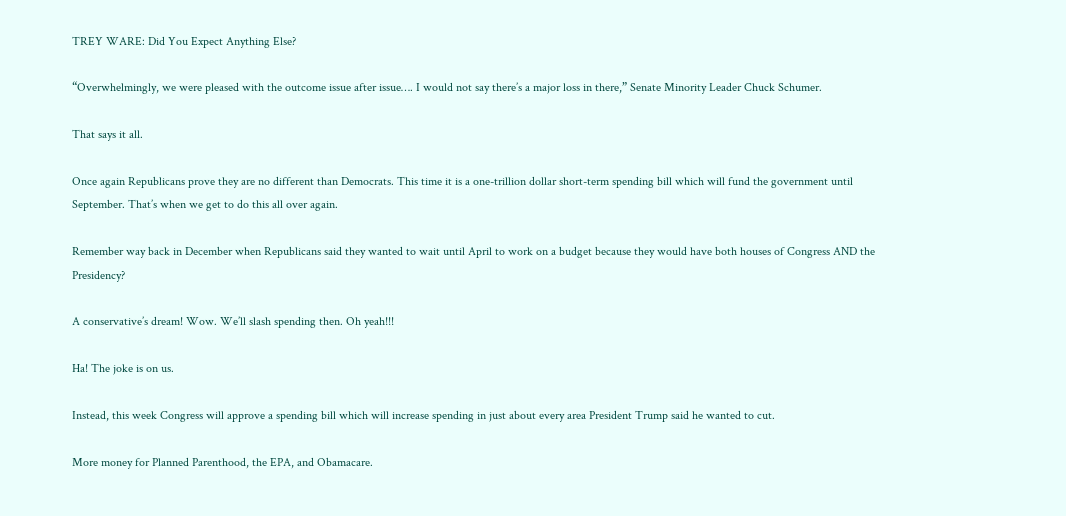TREY WARE: Did You Expect Anything Else?

“Overwhelmingly, we were pleased with the outcome issue after issue…. I would not say there’s a major loss in there,” Senate Minority Leader Chuck Schumer.

That says it all.

Once again Republicans prove they are no different than Democrats. This time it is a one-trillion dollar short-term spending bill which will fund the government until September. That’s when we get to do this all over again.

Remember way back in December when Republicans said they wanted to wait until April to work on a budget because they would have both houses of Congress AND the Presidency?

A conservative’s dream! Wow. We’ll slash spending then. Oh yeah!!!

Ha! The joke is on us.

Instead, this week Congress will approve a spending bill which will increase spending in just about every area President Trump said he wanted to cut.

More money for Planned Parenthood, the EPA, and Obamacare.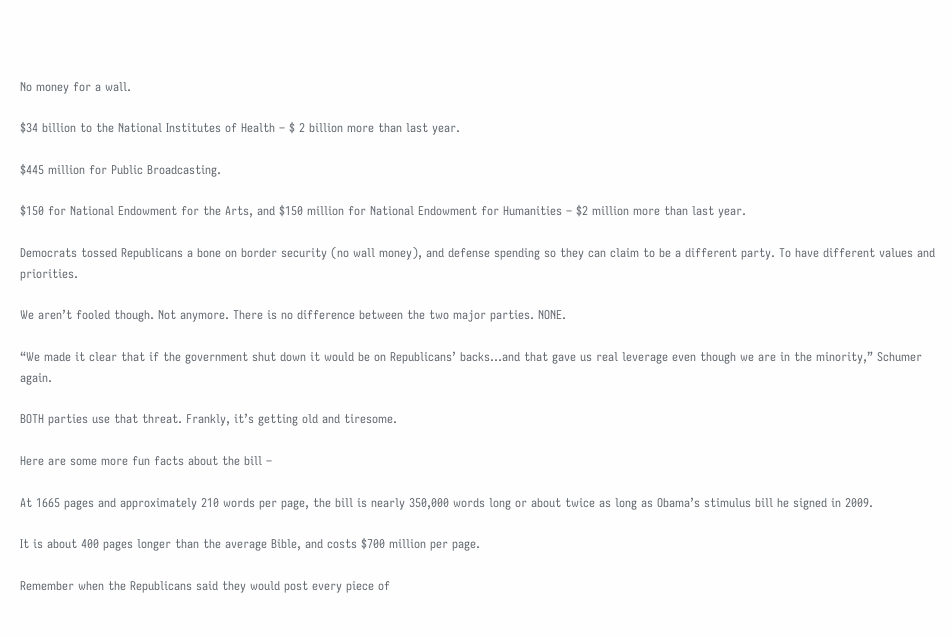No money for a wall.

$34 billion to the National Institutes of Health – $ 2 billion more than last year.

$445 million for Public Broadcasting.

$150 for National Endowment for the Arts, and $150 million for National Endowment for Humanities – $2 million more than last year.

Democrats tossed Republicans a bone on border security (no wall money), and defense spending so they can claim to be a different party. To have different values and priorities.

We aren’t fooled though. Not anymore. There is no difference between the two major parties. NONE.

“We made it clear that if the government shut down it would be on Republicans’ backs…and that gave us real leverage even though we are in the minority,” Schumer again.

BOTH parties use that threat. Frankly, it’s getting old and tiresome.

Here are some more fun facts about the bill –

At 1665 pages and approximately 210 words per page, the bill is nearly 350,000 words long or about twice as long as Obama’s stimulus bill he signed in 2009.

It is about 400 pages longer than the average Bible, and costs $700 million per page.

Remember when the Republicans said they would post every piece of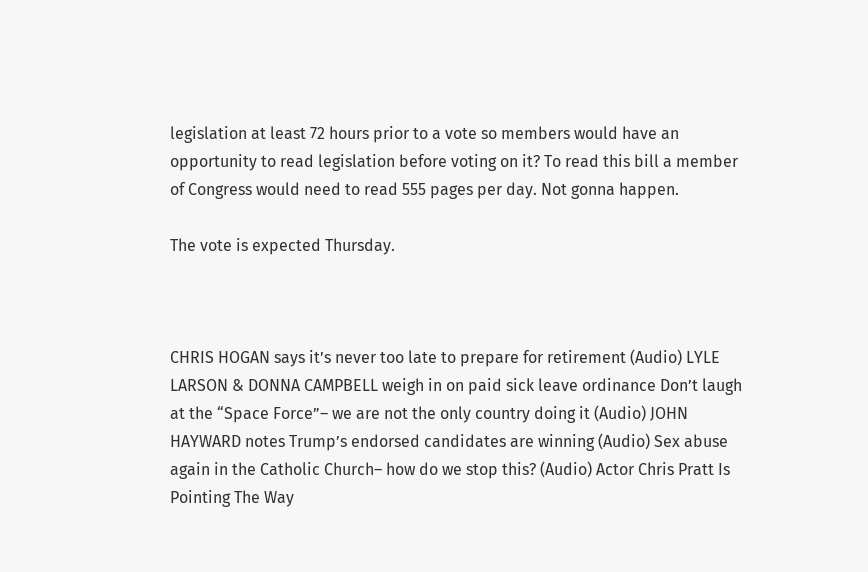legislation at least 72 hours prior to a vote so members would have an opportunity to read legislation before voting on it? To read this bill a member of Congress would need to read 555 pages per day. Not gonna happen.

The vote is expected Thursday.



CHRIS HOGAN says it’s never too late to prepare for retirement (Audio) LYLE LARSON & DONNA CAMPBELL weigh in on paid sick leave ordinance Don’t laugh at the “Space Force”– we are not the only country doing it (Audio) JOHN HAYWARD notes Trump’s endorsed candidates are winning (Audio) Sex abuse again in the Catholic Church– how do we stop this? (Audio) Actor Chris Pratt Is Pointing The Way